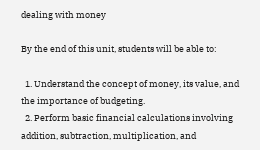dealing with money

By the end of this unit, students will be able to:

  1. Understand the concept of money, its value, and the importance of budgeting.
  2. Perform basic financial calculations involving addition, subtraction, multiplication, and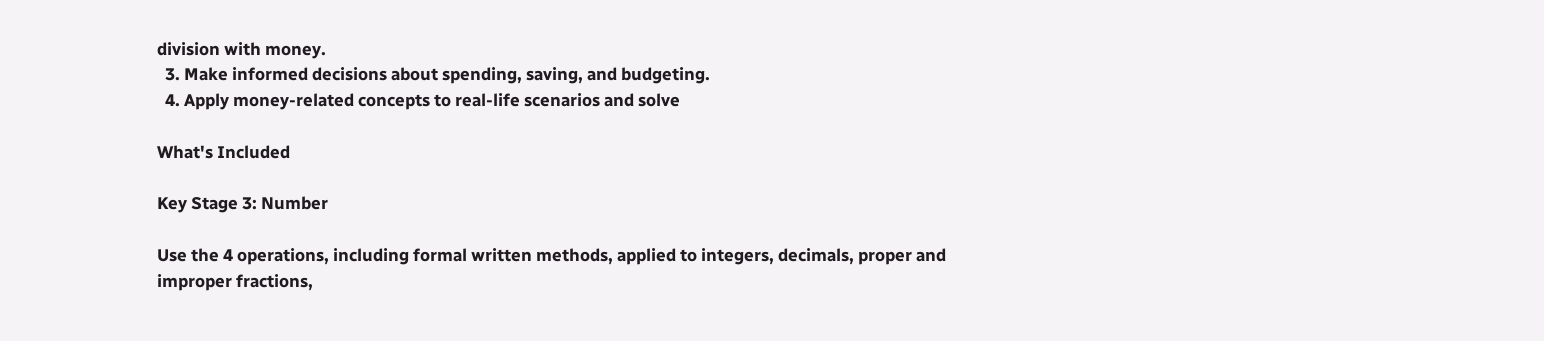division with money.
  3. Make informed decisions about spending, saving, and budgeting.
  4. Apply money-related concepts to real-life scenarios and solve

What's Included

Key Stage 3: Number

Use the 4 operations, including formal written methods, applied to integers, decimals, proper and improper fractions,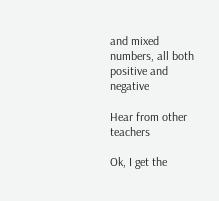and mixed numbers, all both positive and negative

Hear from other teachers

Ok, I get the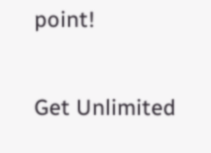point!

Get Unlimited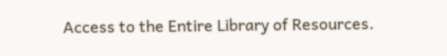Access to the Entire Library of Resources.